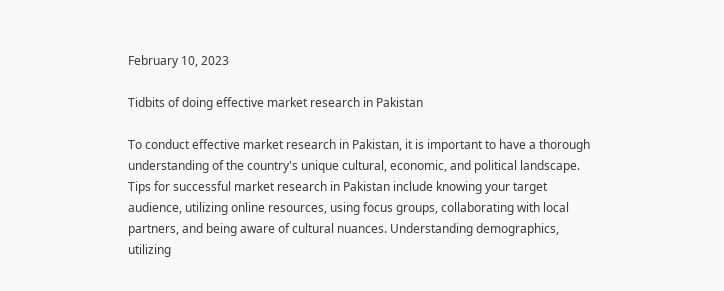February 10, 2023

Tidbits of doing effective market research in Pakistan

To conduct effective market research in Pakistan, it is important to have a thorough understanding of the country's unique cultural, economic, and political landscape. Tips for successful market research in Pakistan include knowing your target audience, utilizing online resources, using focus groups, collaborating with local partners, and being aware of cultural nuances. Understanding demographics, utilizing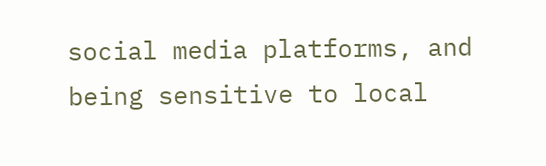social media platforms, and being sensitive to local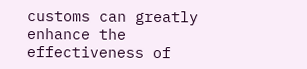customs can greatly enhance the effectiveness of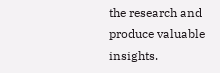the research and produce valuable insights.